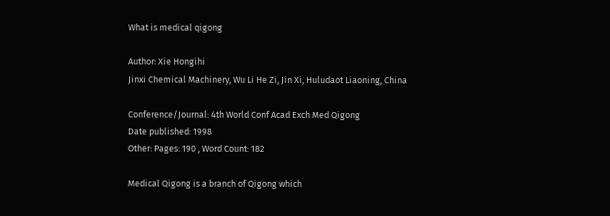What is medical qigong

Author: Xie Hongihi
Jinxi Chemical Machinery, Wu Li He Zi, Jin Xi, Huludaot Liaoning, China

Conference/Journal: 4th World Conf Acad Exch Med Qigong
Date published: 1998
Other: Pages: 190 , Word Count: 182

Medical Qigong is a branch of Qigong which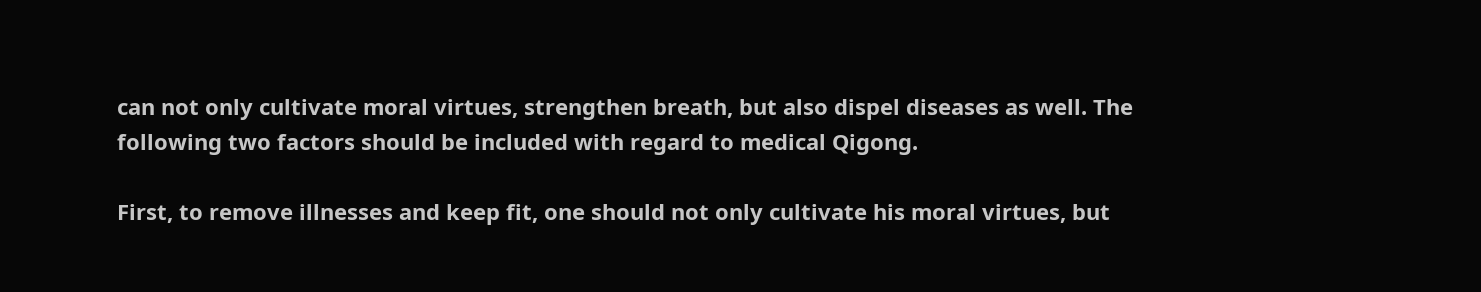can not only cultivate moral virtues, strengthen breath, but also dispel diseases as well. The following two factors should be included with regard to medical Qigong.

First, to remove illnesses and keep fit, one should not only cultivate his moral virtues, but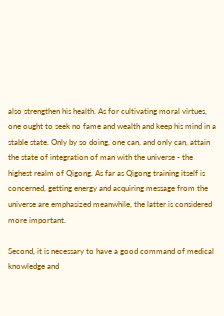also strengthen his health. As for cultivating moral virtues, one ought to seek no fame and wealth and keep his mind in a stable state. Only by so doing, one can, and only can, attain the state of integration of man with the universe - the highest realm of Qigong. As far as Qigong training itself is concerned, getting energy and acquiring message from the universe are emphasized meanwhile, the latter is considered more important.

Second, it is necessary to have a good command of medical knowledge and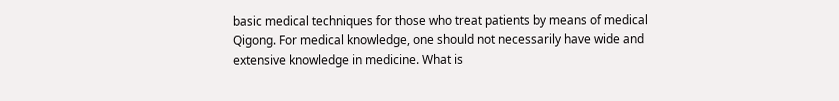basic medical techniques for those who treat patients by means of medical Qigong. For medical knowledge, one should not necessarily have wide and extensive knowledge in medicine. What is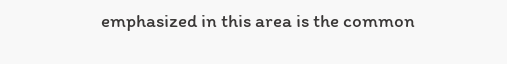emphasized in this area is the common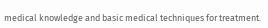medical knowledge and basic medical techniques for treatment.